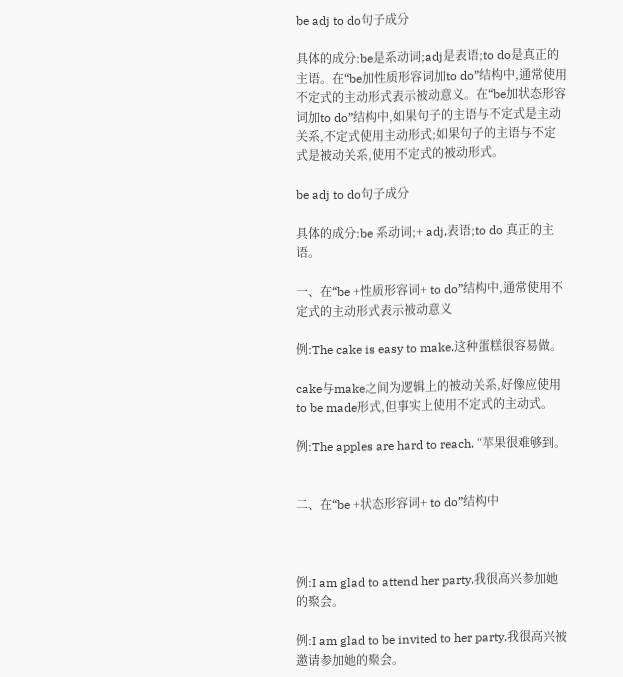be adj to do句子成分

具体的成分:be是系动词;adj是表语;to do是真正的主语。在“be加性质形容词加to do”结构中,通常使用不定式的主动形式表示被动意义。在“be加状态形容词加to do”结构中,如果句子的主语与不定式是主动关系,不定式使用主动形式;如果句子的主语与不定式是被动关系,使用不定式的被动形式。

be adj to do句子成分

具体的成分:be 系动词;+ adj,表语;to do 真正的主语。

一、在“be +性质形容词+ to do”结构中,通常使用不定式的主动形式表示被动意义

例:The cake is easy to make.这种蛋糕很容易做。

cake与make之间为逻辑上的被动关系,好像应使用to be made形式,但事实上使用不定式的主动式。

例:The apples are hard to reach. “苹果很难够到。


二、在“be +状态形容词+ to do”结构中



例:I am glad to attend her party.我很高兴参加她的聚会。

例:I am glad to be invited to her party.我很高兴被邀请参加她的聚会。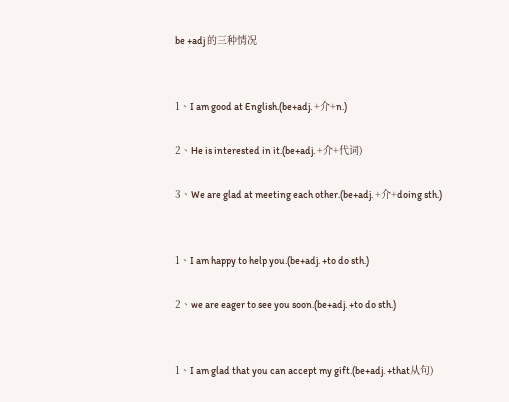be +adj 的三种情况


1、I am good at English.(be+adj. +介+n.)

2、He is interested in it.(be+adj. +介+代词)

3、We are glad at meeting each other.(be+adj. +介+doing sth.)


1、I am happy to help you.(be+adj. +to do sth.)

2、we are eager to see you soon.(be+adj. +to do sth.)


1、I am glad that you can accept my gift.(be+adj. +that从句)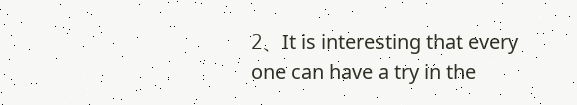2、It is interesting that every one can have a try in the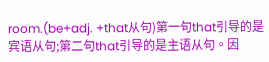room.(be+adj. +that从句)第一句that引导的是宾语从句;第二句that引导的是主语从句。因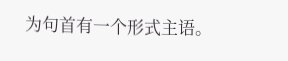为句首有一个形式主语。